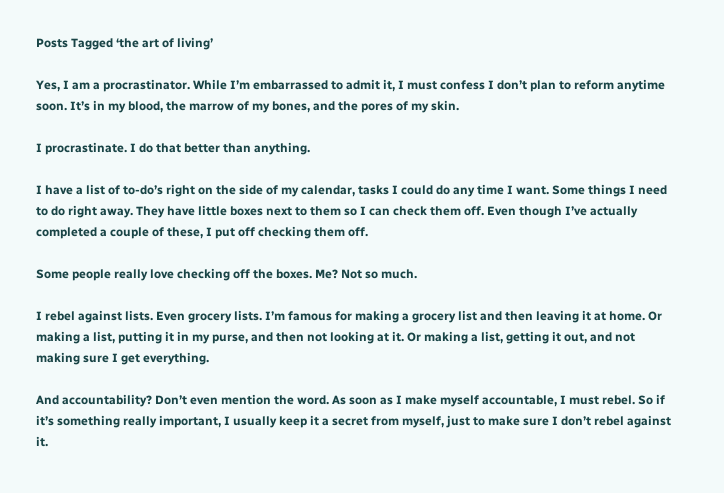Posts Tagged ‘the art of living’

Yes, I am a procrastinator. While I’m embarrassed to admit it, I must confess I don’t plan to reform anytime soon. It’s in my blood, the marrow of my bones, and the pores of my skin.

I procrastinate. I do that better than anything.

I have a list of to-do’s right on the side of my calendar, tasks I could do any time I want. Some things I need to do right away. They have little boxes next to them so I can check them off. Even though I’ve actually completed a couple of these, I put off checking them off.

Some people really love checking off the boxes. Me? Not so much.

I rebel against lists. Even grocery lists. I’m famous for making a grocery list and then leaving it at home. Or making a list, putting it in my purse, and then not looking at it. Or making a list, getting it out, and not making sure I get everything.

And accountability? Don’t even mention the word. As soon as I make myself accountable, I must rebel. So if it’s something really important, I usually keep it a secret from myself, just to make sure I don’t rebel against it.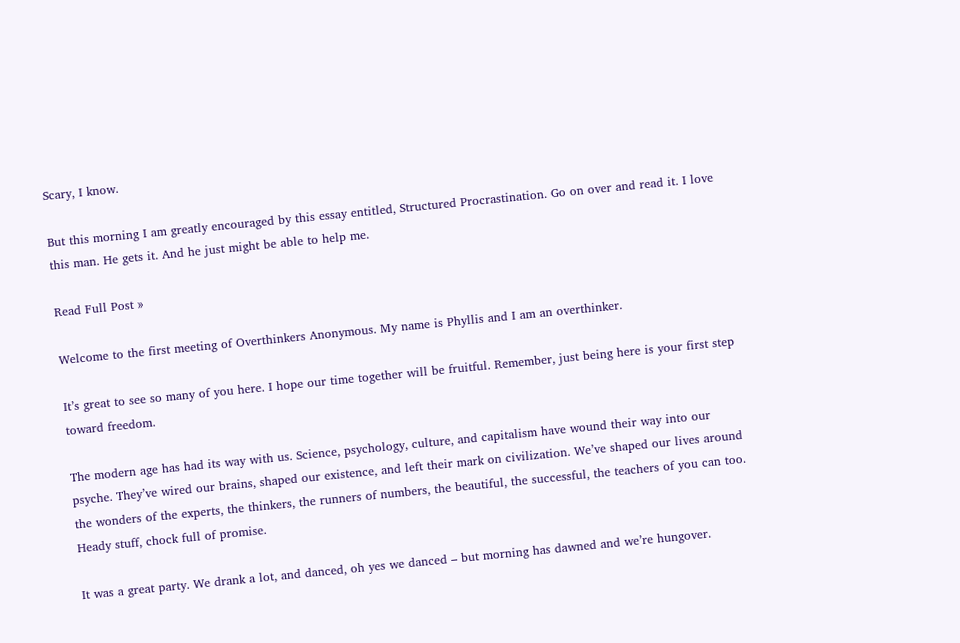Scary, I know.

But this morning I am greatly encouraged by this essay entitled, Structured Procrastination. Go on over and read it. I love this man. He gets it. And he just might be able to help me.

Read Full Post »

Welcome to the first meeting of Overthinkers Anonymous. My name is Phyllis and I am an overthinker.

It’s great to see so many of you here. I hope our time together will be fruitful. Remember, just being here is your first step toward freedom.

The modern age has had its way with us. Science, psychology, culture, and capitalism have wound their way into our psyche. They’ve wired our brains, shaped our existence, and left their mark on civilization. We’ve shaped our lives around the wonders of the experts, the thinkers, the runners of numbers, the beautiful, the successful, the teachers of you can too. Heady stuff, chock full of promise.

It was a great party. We drank a lot, and danced, oh yes we danced – but morning has dawned and we’re hungover.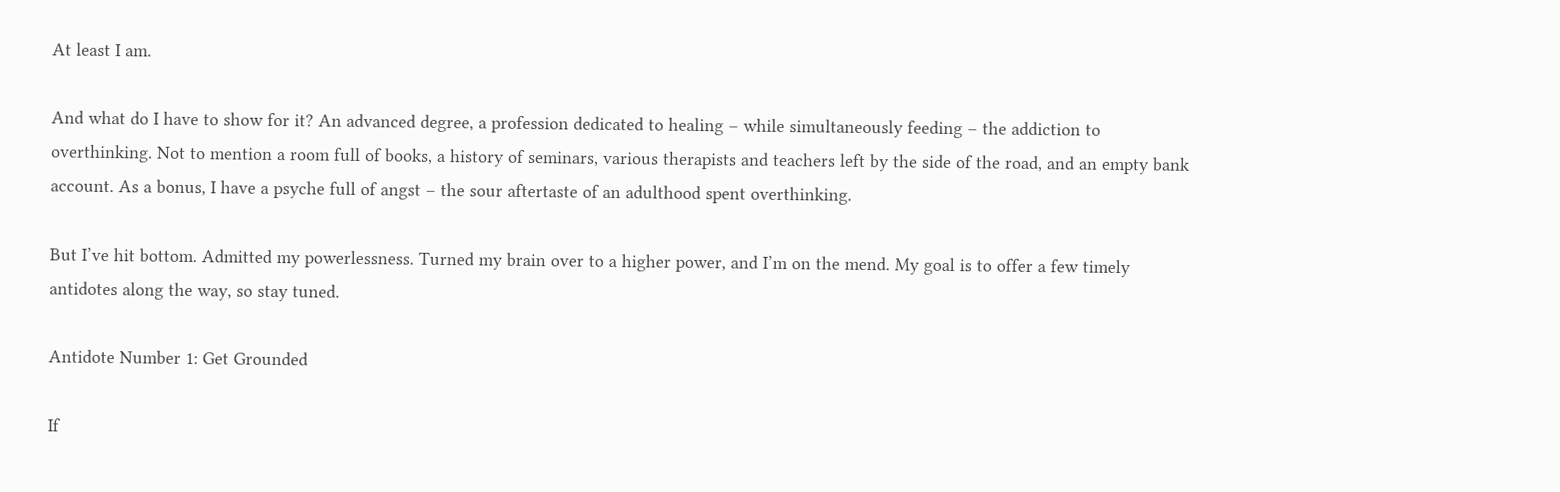At least I am.

And what do I have to show for it? An advanced degree, a profession dedicated to healing – while simultaneously feeding – the addiction to overthinking. Not to mention a room full of books, a history of seminars, various therapists and teachers left by the side of the road, and an empty bank account. As a bonus, I have a psyche full of angst – the sour aftertaste of an adulthood spent overthinking.

But I’ve hit bottom. Admitted my powerlessness. Turned my brain over to a higher power, and I’m on the mend. My goal is to offer a few timely antidotes along the way, so stay tuned.

Antidote Number 1: Get Grounded

If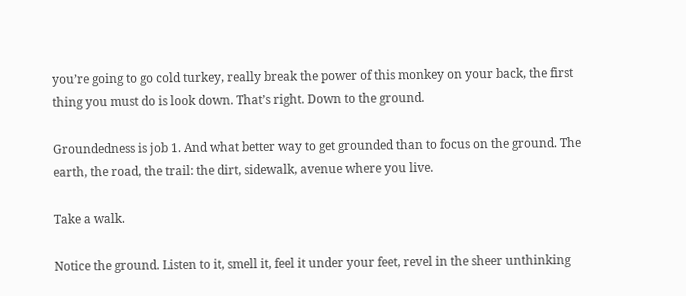you’re going to go cold turkey, really break the power of this monkey on your back, the first thing you must do is look down. That’s right. Down to the ground.

Groundedness is job 1. And what better way to get grounded than to focus on the ground. The earth, the road, the trail: the dirt, sidewalk, avenue where you live.

Take a walk.

Notice the ground. Listen to it, smell it, feel it under your feet, revel in the sheer unthinking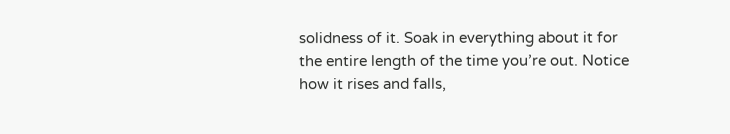solidness of it. Soak in everything about it for the entire length of the time you’re out. Notice how it rises and falls,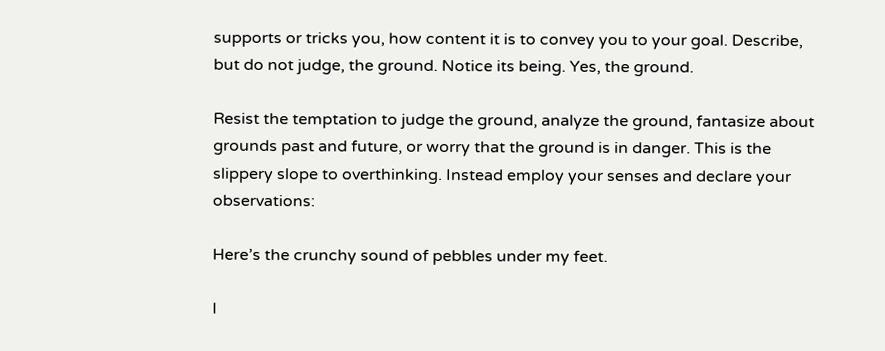supports or tricks you, how content it is to convey you to your goal. Describe, but do not judge, the ground. Notice its being. Yes, the ground.

Resist the temptation to judge the ground, analyze the ground, fantasize about grounds past and future, or worry that the ground is in danger. This is the slippery slope to overthinking. Instead employ your senses and declare your observations:

Here’s the crunchy sound of pebbles under my feet.

I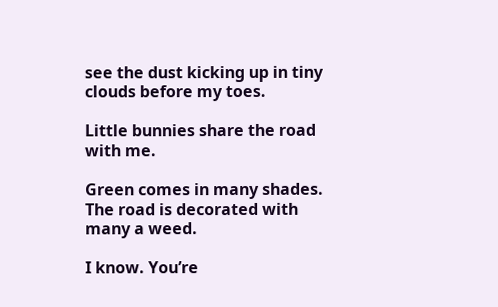see the dust kicking up in tiny clouds before my toes.

Little bunnies share the road with me.

Green comes in many shades. The road is decorated with many a weed.

I know. You’re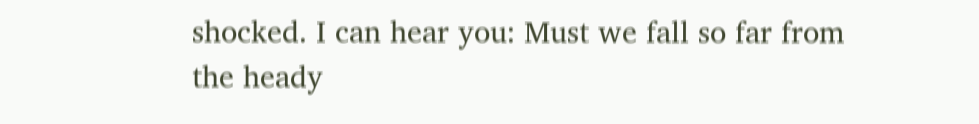shocked. I can hear you: Must we fall so far from the heady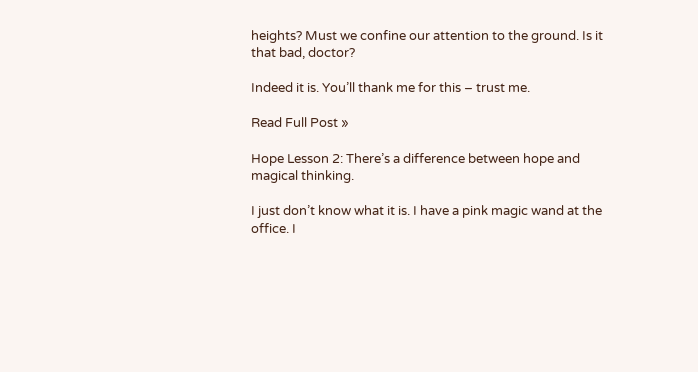heights? Must we confine our attention to the ground. Is it that bad, doctor?

Indeed it is. You’ll thank me for this – trust me.

Read Full Post »

Hope Lesson 2: There’s a difference between hope and magical thinking.

I just don’t know what it is. I have a pink magic wand at the office. I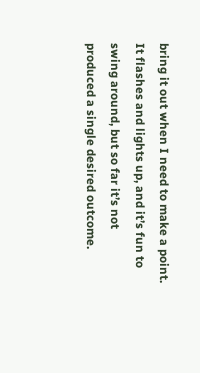bring it out when I need to make a point. It flashes and lights up, and it’s fun to swing around, but so far it’s not produced a single desired outcome.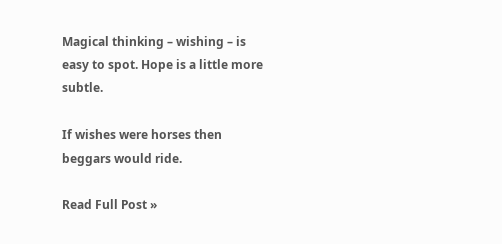Magical thinking – wishing – is easy to spot. Hope is a little more subtle.

If wishes were horses then beggars would ride.

Read Full Post »